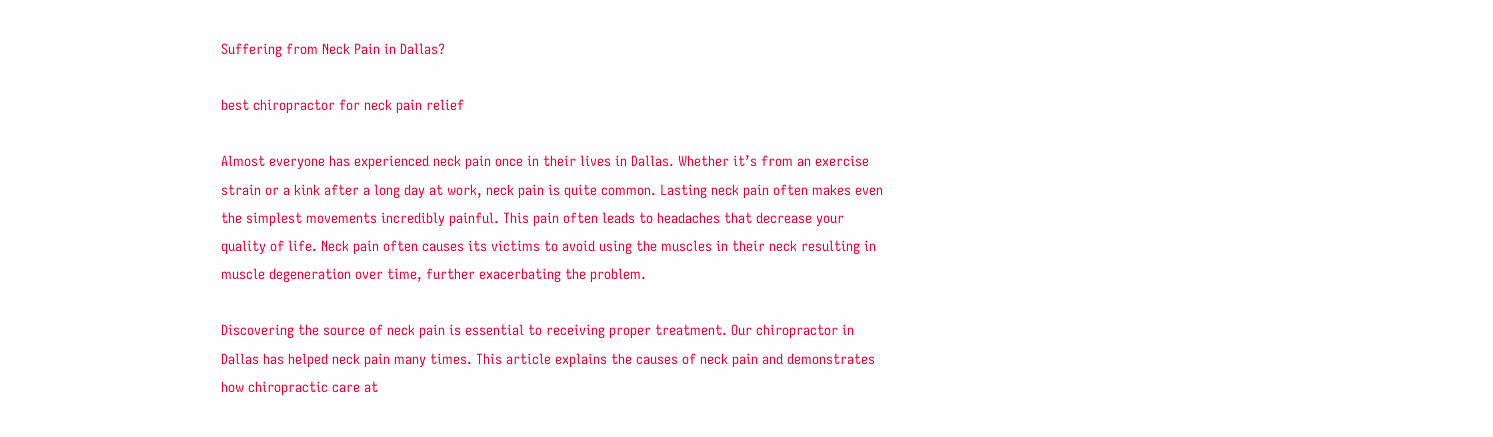Suffering from Neck Pain in Dallas?

best chiropractor for neck pain relief

Almost everyone has experienced neck pain once in their lives in Dallas. Whether it’s from an exercise strain or a kink after a long day at work, neck pain is quite common. Lasting neck pain often makes even the simplest movements incredibly painful. This pain often leads to headaches that decrease your quality of life. Neck pain often causes its victims to avoid using the muscles in their neck resulting in muscle degeneration over time, further exacerbating the problem.

Discovering the source of neck pain is essential to receiving proper treatment. Our chiropractor in Dallas has helped neck pain many times. This article explains the causes of neck pain and demonstrates how chiropractic care at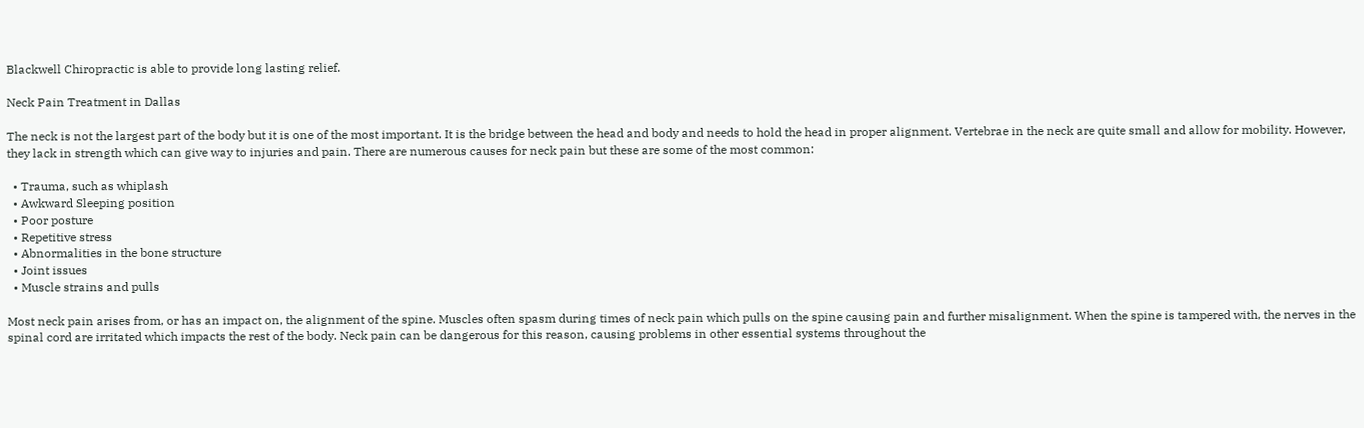Blackwell Chiropractic is able to provide long lasting relief.

Neck Pain Treatment in Dallas

The neck is not the largest part of the body but it is one of the most important. It is the bridge between the head and body and needs to hold the head in proper alignment. Vertebrae in the neck are quite small and allow for mobility. However, they lack in strength which can give way to injuries and pain. There are numerous causes for neck pain but these are some of the most common:

  • Trauma, such as whiplash
  • Awkward Sleeping position
  • Poor posture
  • Repetitive stress
  • Abnormalities in the bone structure
  • Joint issues
  • Muscle strains and pulls

Most neck pain arises from, or has an impact on, the alignment of the spine. Muscles often spasm during times of neck pain which pulls on the spine causing pain and further misalignment. When the spine is tampered with, the nerves in the spinal cord are irritated which impacts the rest of the body. Neck pain can be dangerous for this reason, causing problems in other essential systems throughout the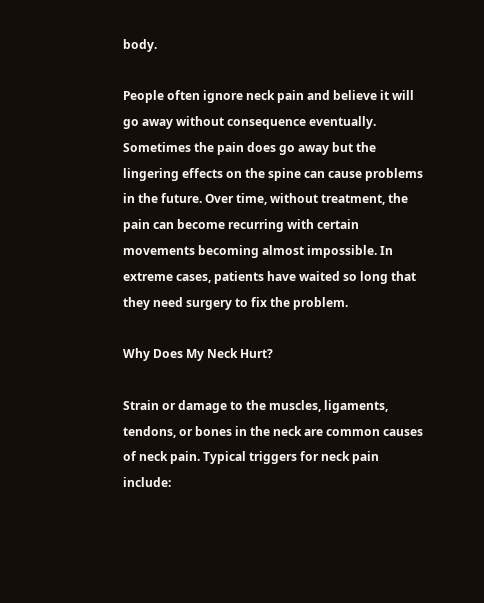body.

People often ignore neck pain and believe it will go away without consequence eventually. Sometimes the pain does go away but the lingering effects on the spine can cause problems in the future. Over time, without treatment, the pain can become recurring with certain movements becoming almost impossible. In extreme cases, patients have waited so long that they need surgery to fix the problem.

Why Does My Neck Hurt?

Strain or damage to the muscles, ligaments, tendons, or bones in the neck are common causes of neck pain. Typical triggers for neck pain include: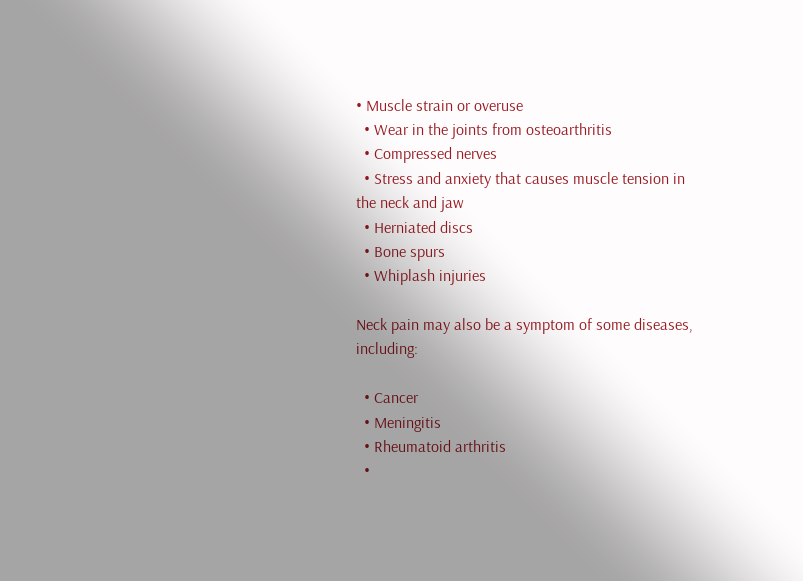• Muscle strain or overuse
  • Wear in the joints from osteoarthritis
  • Compressed nerves
  • Stress and anxiety that causes muscle tension in the neck and jaw
  • Herniated discs
  • Bone spurs
  • Whiplash injuries

Neck pain may also be a symptom of some diseases, including:

  • Cancer
  • Meningitis
  • Rheumatoid arthritis
  •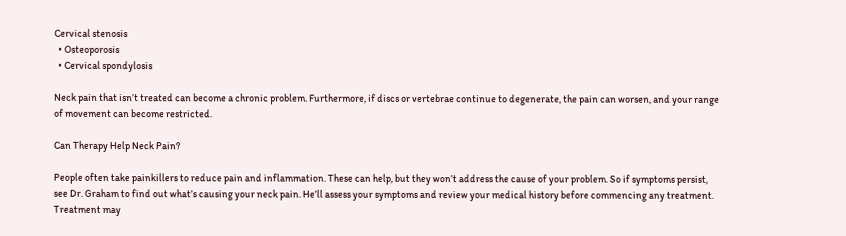Cervical stenosis
  • Osteoporosis
  • Cervical spondylosis

Neck pain that isn’t treated can become a chronic problem. Furthermore, if discs or vertebrae continue to degenerate, the pain can worsen, and your range of movement can become restricted.

Can Therapy Help Neck Pain?

People often take painkillers to reduce pain and inflammation. These can help, but they won’t address the cause of your problem. So if symptoms persist, see Dr. Graham to find out what’s causing your neck pain. He’ll assess your symptoms and review your medical history before commencing any treatment. Treatment may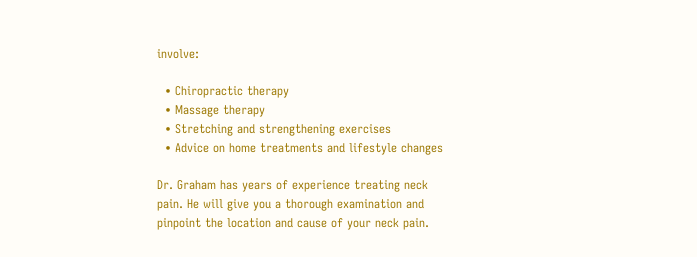involve:

  • Chiropractic therapy
  • Massage therapy
  • Stretching and strengthening exercises
  • Advice on home treatments and lifestyle changes

Dr. Graham has years of experience treating neck pain. He will give you a thorough examination and pinpoint the location and cause of your neck pain.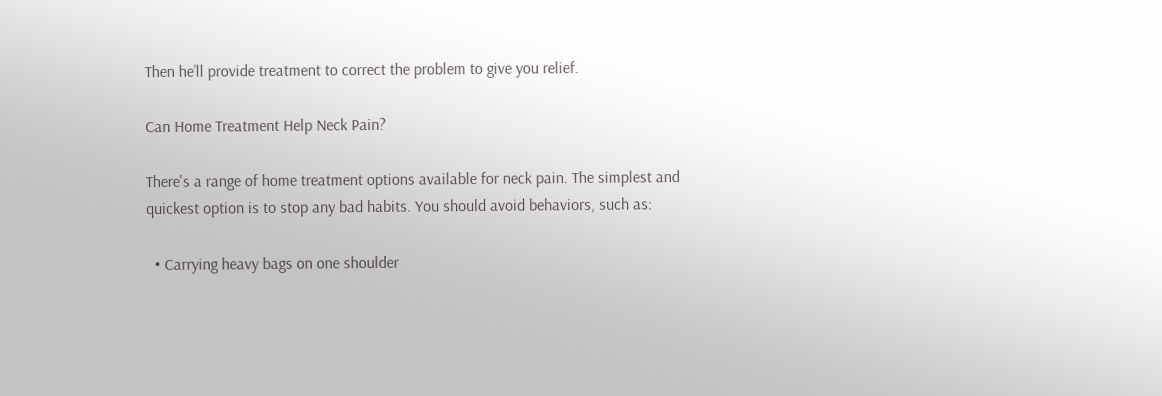Then he’ll provide treatment to correct the problem to give you relief.

Can Home Treatment Help Neck Pain?

There's a range of home treatment options available for neck pain. The simplest and quickest option is to stop any bad habits. You should avoid behaviors, such as:

  • Carrying heavy bags on one shoulder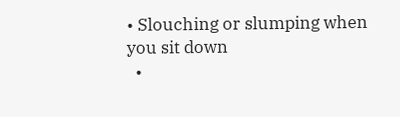• Slouching or slumping when you sit down
  •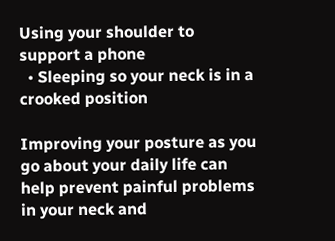Using your shoulder to support a phone
  • Sleeping so your neck is in a crooked position

Improving your posture as you go about your daily life can help prevent painful problems in your neck and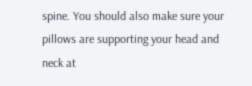spine. You should also make sure your pillows are supporting your head and neck at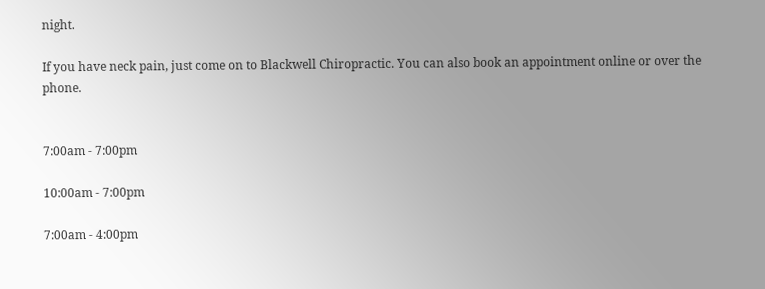night.

If you have neck pain, just come on to Blackwell Chiropractic. You can also book an appointment online or over the phone.


7:00am - 7:00pm

10:00am - 7:00pm

7:00am - 4:00pm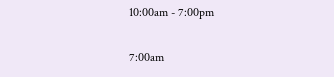10:00am - 7:00pm

7:00am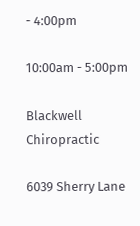- 4:00pm

10:00am - 5:00pm

Blackwell Chiropractic

6039 Sherry Lane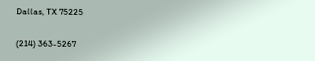Dallas, TX 75225

(214) 363-5267